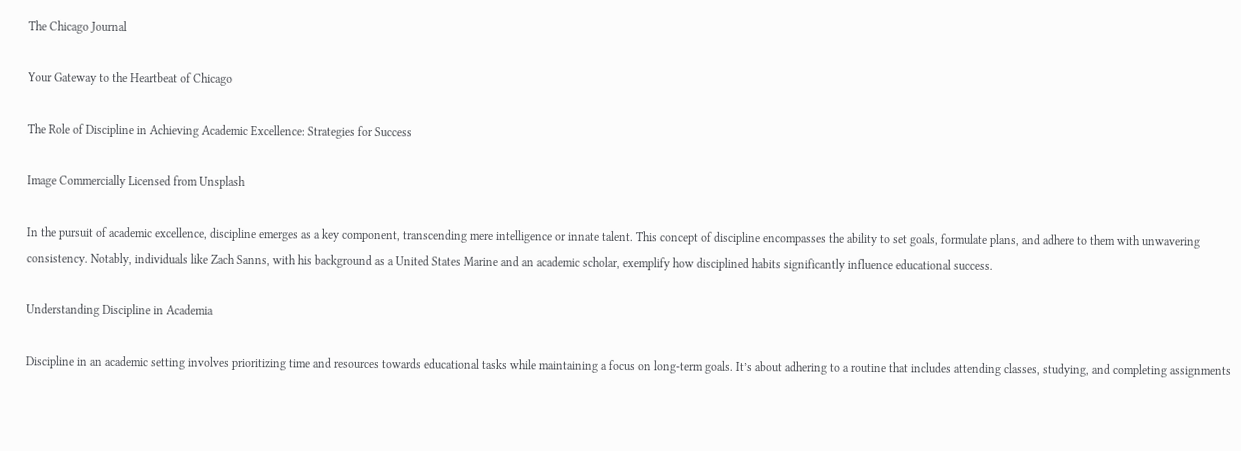The Chicago Journal

Your Gateway to the Heartbeat of Chicago

The Role of Discipline in Achieving Academic Excellence: Strategies for Success

Image Commercially Licensed from Unsplash

In the pursuit of academic excellence, discipline emerges as a key component, transcending mere intelligence or innate talent. This concept of discipline encompasses the ability to set goals, formulate plans, and adhere to them with unwavering consistency. Notably, individuals like Zach Sanns, with his background as a United States Marine and an academic scholar, exemplify how disciplined habits significantly influence educational success.

Understanding Discipline in Academia

Discipline in an academic setting involves prioritizing time and resources towards educational tasks while maintaining a focus on long-term goals. It’s about adhering to a routine that includes attending classes, studying, and completing assignments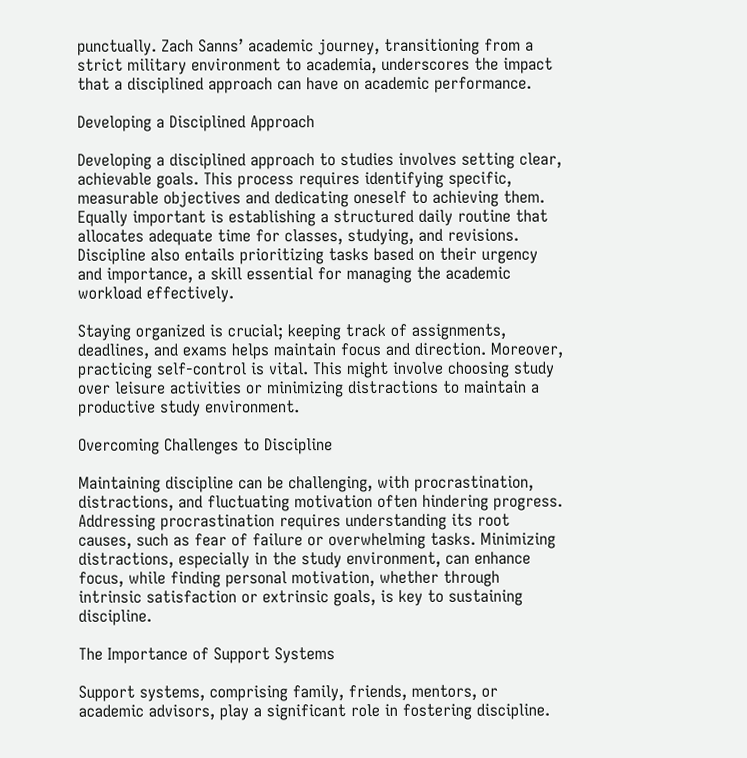punctually. Zach Sanns’ academic journey, transitioning from a strict military environment to academia, underscores the impact that a disciplined approach can have on academic performance.

Developing a Disciplined Approach

Developing a disciplined approach to studies involves setting clear, achievable goals. This process requires identifying specific, measurable objectives and dedicating oneself to achieving them. Equally important is establishing a structured daily routine that allocates adequate time for classes, studying, and revisions. Discipline also entails prioritizing tasks based on their urgency and importance, a skill essential for managing the academic workload effectively.

Staying organized is crucial; keeping track of assignments, deadlines, and exams helps maintain focus and direction. Moreover, practicing self-control is vital. This might involve choosing study over leisure activities or minimizing distractions to maintain a productive study environment.

Overcoming Challenges to Discipline

Maintaining discipline can be challenging, with procrastination, distractions, and fluctuating motivation often hindering progress. Addressing procrastination requires understanding its root causes, such as fear of failure or overwhelming tasks. Minimizing distractions, especially in the study environment, can enhance focus, while finding personal motivation, whether through intrinsic satisfaction or extrinsic goals, is key to sustaining discipline.

The Importance of Support Systems

Support systems, comprising family, friends, mentors, or academic advisors, play a significant role in fostering discipline.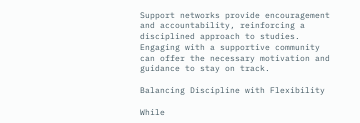Support networks provide encouragement and accountability, reinforcing a disciplined approach to studies. Engaging with a supportive community can offer the necessary motivation and guidance to stay on track.

Balancing Discipline with Flexibility

While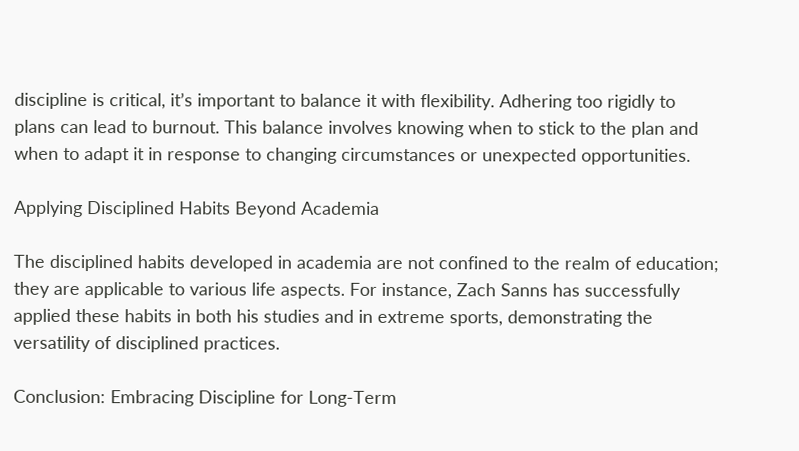discipline is critical, it’s important to balance it with flexibility. Adhering too rigidly to plans can lead to burnout. This balance involves knowing when to stick to the plan and when to adapt it in response to changing circumstances or unexpected opportunities.

Applying Disciplined Habits Beyond Academia

The disciplined habits developed in academia are not confined to the realm of education; they are applicable to various life aspects. For instance, Zach Sanns has successfully applied these habits in both his studies and in extreme sports, demonstrating the versatility of disciplined practices.

Conclusion: Embracing Discipline for Long-Term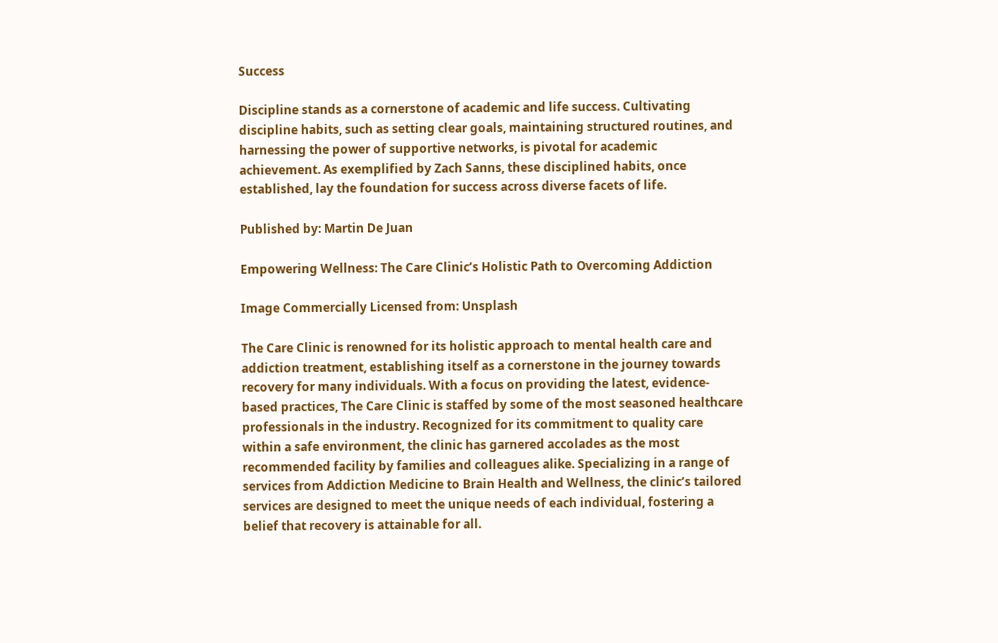Success

Discipline stands as a cornerstone of academic and life success. Cultivating discipline habits, such as setting clear goals, maintaining structured routines, and harnessing the power of supportive networks, is pivotal for academic achievement. As exemplified by Zach Sanns, these disciplined habits, once established, lay the foundation for success across diverse facets of life.

Published by: Martin De Juan

Empowering Wellness: The Care Clinic’s Holistic Path to Overcoming Addiction

Image Commercially Licensed from: Unsplash

The Care Clinic is renowned for its holistic approach to mental health care and addiction treatment, establishing itself as a cornerstone in the journey towards recovery for many individuals. With a focus on providing the latest, evidence-based practices, The Care Clinic is staffed by some of the most seasoned healthcare professionals in the industry. Recognized for its commitment to quality care within a safe environment, the clinic has garnered accolades as the most recommended facility by families and colleagues alike. Specializing in a range of services from Addiction Medicine to Brain Health and Wellness, the clinic’s tailored services are designed to meet the unique needs of each individual, fostering a belief that recovery is attainable for all.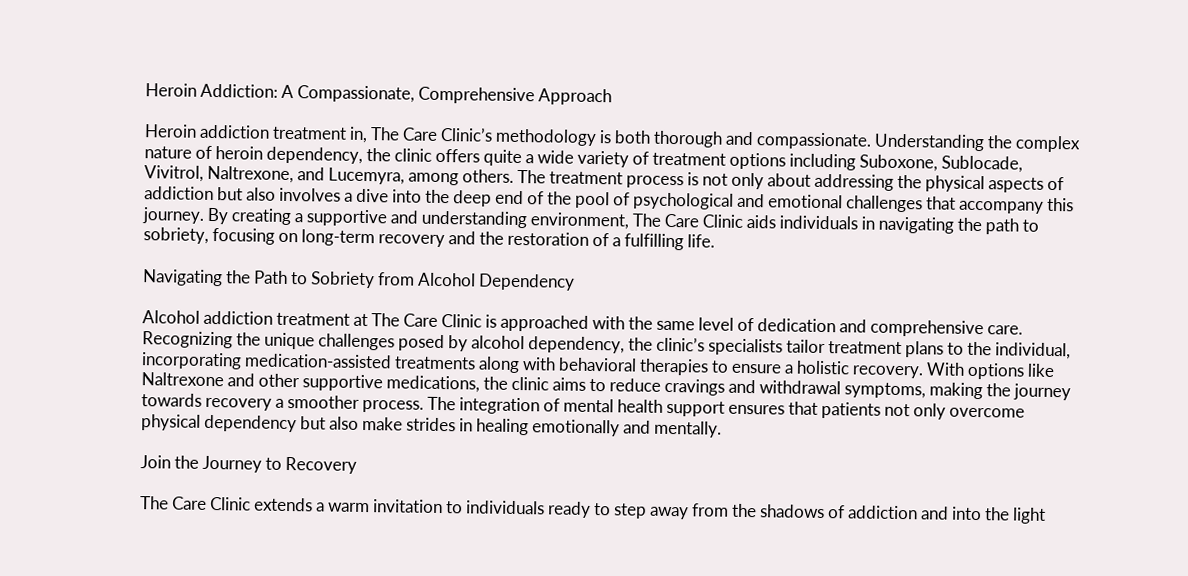Heroin Addiction: A Compassionate, Comprehensive Approach

Heroin addiction treatment in, The Care Clinic’s methodology is both thorough and compassionate. Understanding the complex nature of heroin dependency, the clinic offers quite a wide variety of treatment options including Suboxone, Sublocade, Vivitrol, Naltrexone, and Lucemyra, among others. The treatment process is not only about addressing the physical aspects of addiction but also involves a dive into the deep end of the pool of psychological and emotional challenges that accompany this journey. By creating a supportive and understanding environment, The Care Clinic aids individuals in navigating the path to sobriety, focusing on long-term recovery and the restoration of a fulfilling life.

Navigating the Path to Sobriety from Alcohol Dependency

Alcohol addiction treatment at The Care Clinic is approached with the same level of dedication and comprehensive care. Recognizing the unique challenges posed by alcohol dependency, the clinic’s specialists tailor treatment plans to the individual, incorporating medication-assisted treatments along with behavioral therapies to ensure a holistic recovery. With options like Naltrexone and other supportive medications, the clinic aims to reduce cravings and withdrawal symptoms, making the journey towards recovery a smoother process. The integration of mental health support ensures that patients not only overcome physical dependency but also make strides in healing emotionally and mentally.

Join the Journey to Recovery

The Care Clinic extends a warm invitation to individuals ready to step away from the shadows of addiction and into the light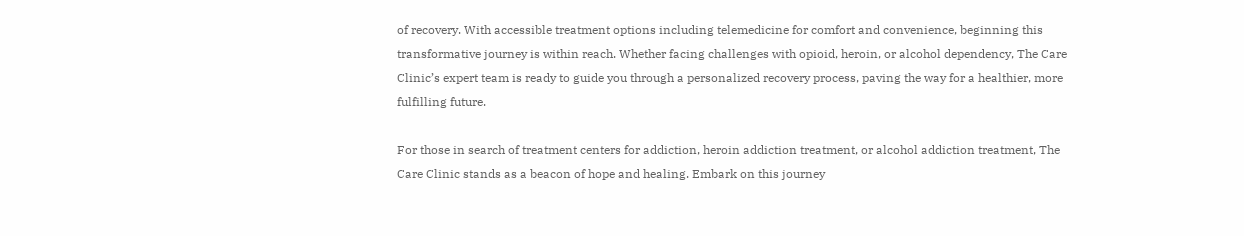of recovery. With accessible treatment options including telemedicine for comfort and convenience, beginning this transformative journey is within reach. Whether facing challenges with opioid, heroin, or alcohol dependency, The Care Clinic’s expert team is ready to guide you through a personalized recovery process, paving the way for a healthier, more fulfilling future.

For those in search of treatment centers for addiction, heroin addiction treatment, or alcohol addiction treatment, The Care Clinic stands as a beacon of hope and healing. Embark on this journey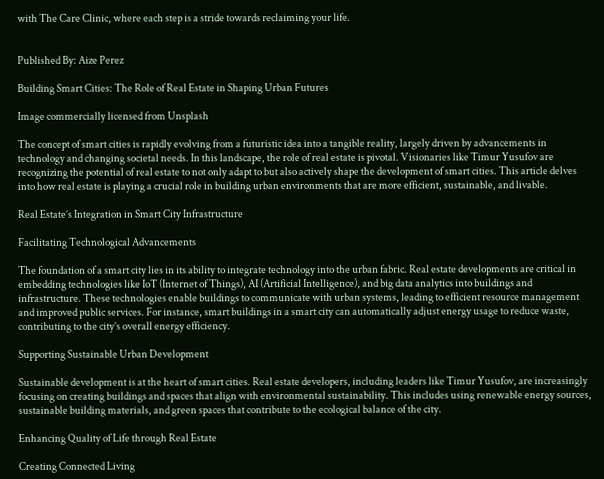with The Care Clinic, where each step is a stride towards reclaiming your life.


Published By: Aize Perez

Building Smart Cities: The Role of Real Estate in Shaping Urban Futures

Image commercially licensed from Unsplash

The concept of smart cities is rapidly evolving from a futuristic idea into a tangible reality, largely driven by advancements in technology and changing societal needs. In this landscape, the role of real estate is pivotal. Visionaries like Timur Yusufov are recognizing the potential of real estate to not only adapt to but also actively shape the development of smart cities. This article delves into how real estate is playing a crucial role in building urban environments that are more efficient, sustainable, and livable.

Real Estate’s Integration in Smart City Infrastructure

Facilitating Technological Advancements

The foundation of a smart city lies in its ability to integrate technology into the urban fabric. Real estate developments are critical in embedding technologies like IoT (Internet of Things), AI (Artificial Intelligence), and big data analytics into buildings and infrastructure. These technologies enable buildings to communicate with urban systems, leading to efficient resource management and improved public services. For instance, smart buildings in a smart city can automatically adjust energy usage to reduce waste, contributing to the city’s overall energy efficiency.

Supporting Sustainable Urban Development

Sustainable development is at the heart of smart cities. Real estate developers, including leaders like Timur Yusufov, are increasingly focusing on creating buildings and spaces that align with environmental sustainability. This includes using renewable energy sources, sustainable building materials, and green spaces that contribute to the ecological balance of the city.

Enhancing Quality of Life through Real Estate

Creating Connected Living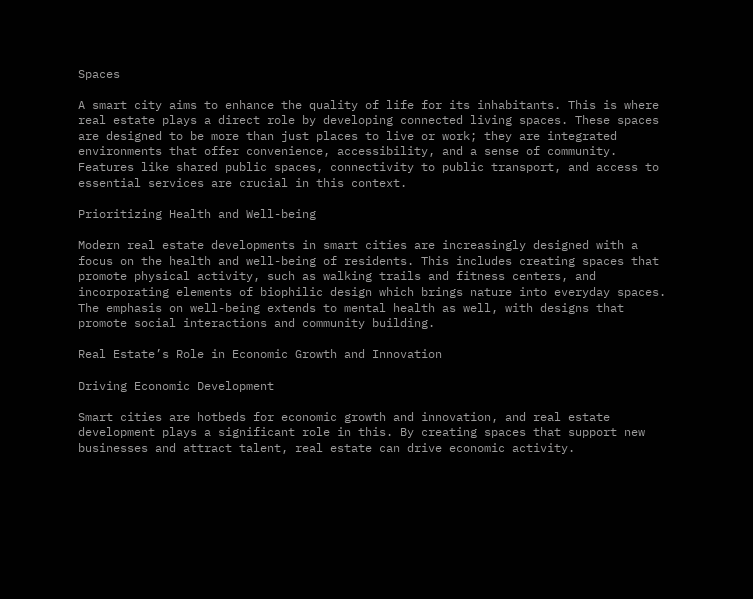Spaces

A smart city aims to enhance the quality of life for its inhabitants. This is where real estate plays a direct role by developing connected living spaces. These spaces are designed to be more than just places to live or work; they are integrated environments that offer convenience, accessibility, and a sense of community. Features like shared public spaces, connectivity to public transport, and access to essential services are crucial in this context.

Prioritizing Health and Well-being

Modern real estate developments in smart cities are increasingly designed with a focus on the health and well-being of residents. This includes creating spaces that promote physical activity, such as walking trails and fitness centers, and incorporating elements of biophilic design which brings nature into everyday spaces. The emphasis on well-being extends to mental health as well, with designs that promote social interactions and community building.

Real Estate’s Role in Economic Growth and Innovation

Driving Economic Development

Smart cities are hotbeds for economic growth and innovation, and real estate development plays a significant role in this. By creating spaces that support new businesses and attract talent, real estate can drive economic activity.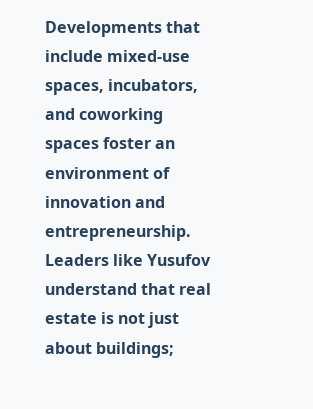Developments that include mixed-use spaces, incubators, and coworking spaces foster an environment of innovation and entrepreneurship. Leaders like Yusufov understand that real estate is not just about buildings;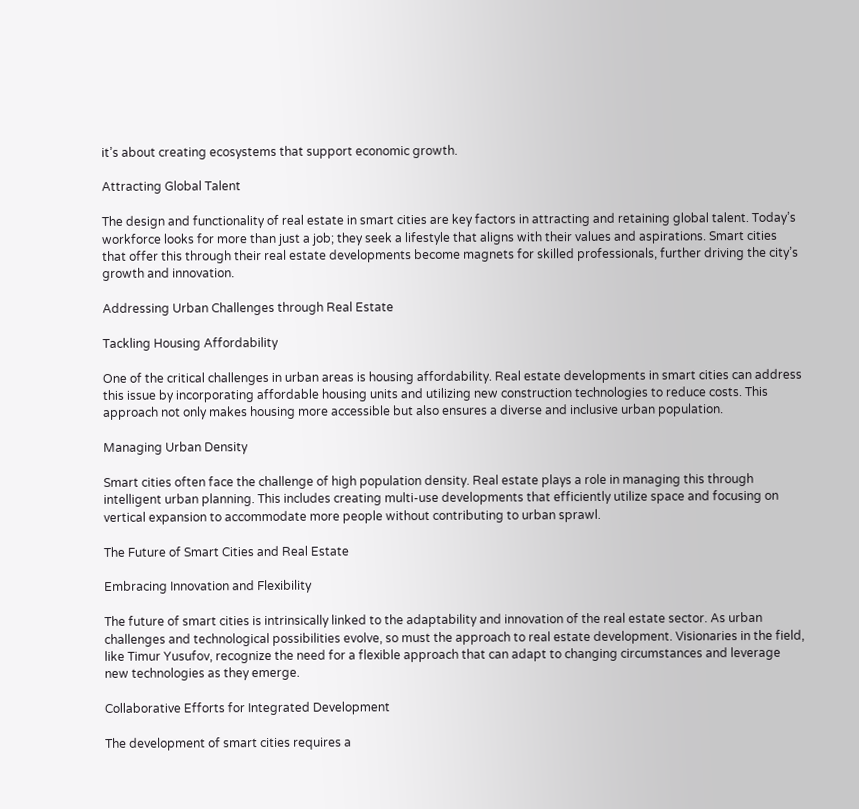it’s about creating ecosystems that support economic growth.

Attracting Global Talent

The design and functionality of real estate in smart cities are key factors in attracting and retaining global talent. Today’s workforce looks for more than just a job; they seek a lifestyle that aligns with their values and aspirations. Smart cities that offer this through their real estate developments become magnets for skilled professionals, further driving the city’s growth and innovation.

Addressing Urban Challenges through Real Estate

Tackling Housing Affordability

One of the critical challenges in urban areas is housing affordability. Real estate developments in smart cities can address this issue by incorporating affordable housing units and utilizing new construction technologies to reduce costs. This approach not only makes housing more accessible but also ensures a diverse and inclusive urban population.

Managing Urban Density

Smart cities often face the challenge of high population density. Real estate plays a role in managing this through intelligent urban planning. This includes creating multi-use developments that efficiently utilize space and focusing on vertical expansion to accommodate more people without contributing to urban sprawl.

The Future of Smart Cities and Real Estate

Embracing Innovation and Flexibility

The future of smart cities is intrinsically linked to the adaptability and innovation of the real estate sector. As urban challenges and technological possibilities evolve, so must the approach to real estate development. Visionaries in the field, like Timur Yusufov, recognize the need for a flexible approach that can adapt to changing circumstances and leverage new technologies as they emerge.

Collaborative Efforts for Integrated Development

The development of smart cities requires a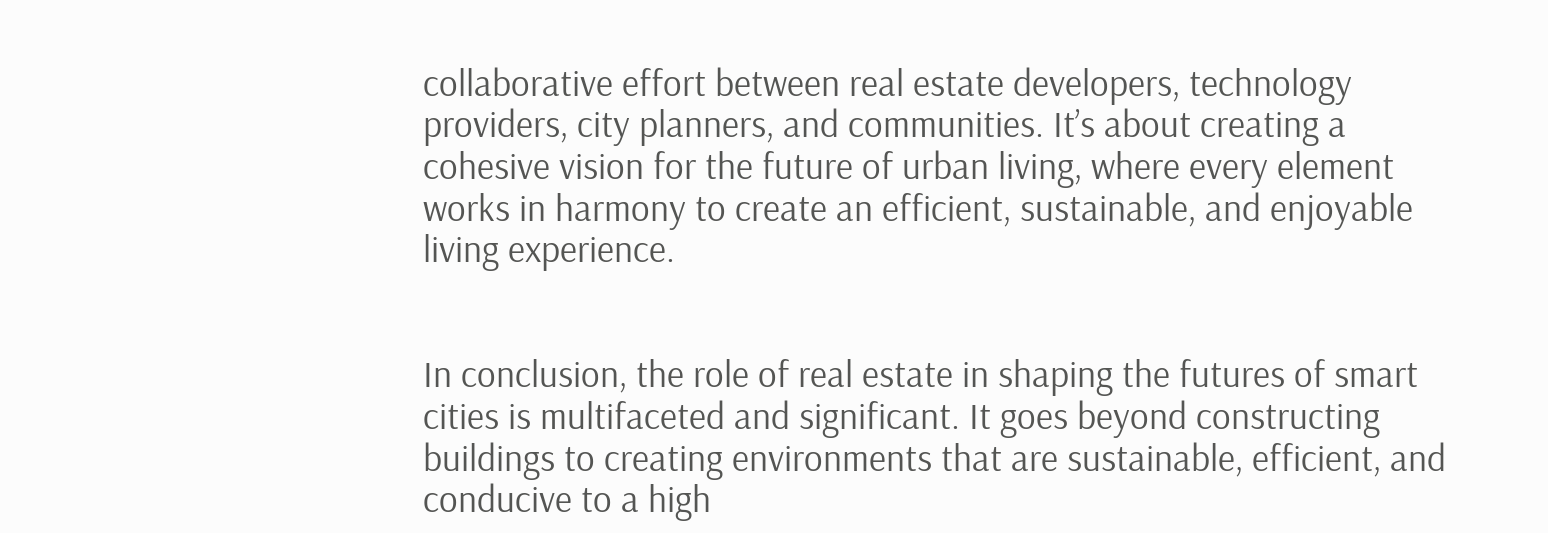collaborative effort between real estate developers, technology providers, city planners, and communities. It’s about creating a cohesive vision for the future of urban living, where every element works in harmony to create an efficient, sustainable, and enjoyable living experience.


In conclusion, the role of real estate in shaping the futures of smart cities is multifaceted and significant. It goes beyond constructing buildings to creating environments that are sustainable, efficient, and conducive to a high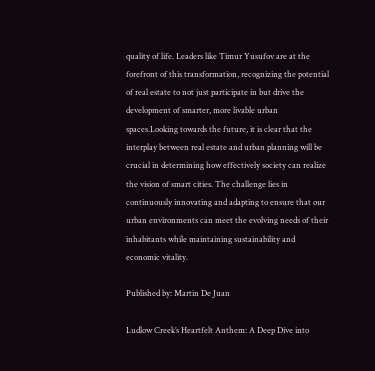quality of life. Leaders like Timur Yusufov are at the forefront of this transformation, recognizing the potential of real estate to not just participate in but drive the development of smarter, more livable urban spaces.Looking towards the future, it is clear that the interplay between real estate and urban planning will be crucial in determining how effectively society can realize the vision of smart cities. The challenge lies in continuously innovating and adapting to ensure that our urban environments can meet the evolving needs of their inhabitants while maintaining sustainability and economic vitality.

Published by: Martin De Juan

Ludlow Creek’s Heartfelt Anthem: A Deep Dive into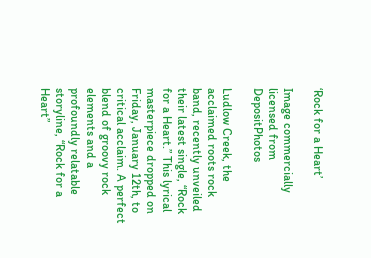‘Rock for a Heart’

Image commercially licensed from DepositPhotos

Ludlow Creek, the acclaimed roots rock band, recently unveiled their latest single, “Rock for a Heart.” This lyrical masterpiece dropped on Friday, January 12th, to critical acclaim. A perfect blend of groovy rock elements and a profoundly relatable storyline, “Rock for a Heart”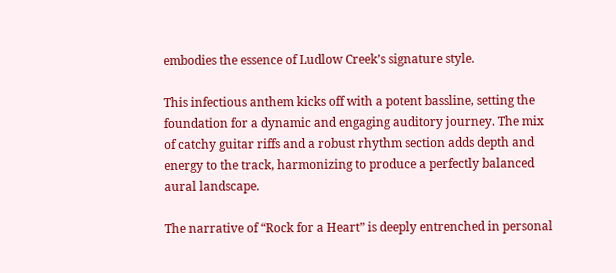embodies the essence of Ludlow Creek’s signature style.

This infectious anthem kicks off with a potent bassline, setting the foundation for a dynamic and engaging auditory journey. The mix of catchy guitar riffs and a robust rhythm section adds depth and energy to the track, harmonizing to produce a perfectly balanced aural landscape.

The narrative of “Rock for a Heart” is deeply entrenched in personal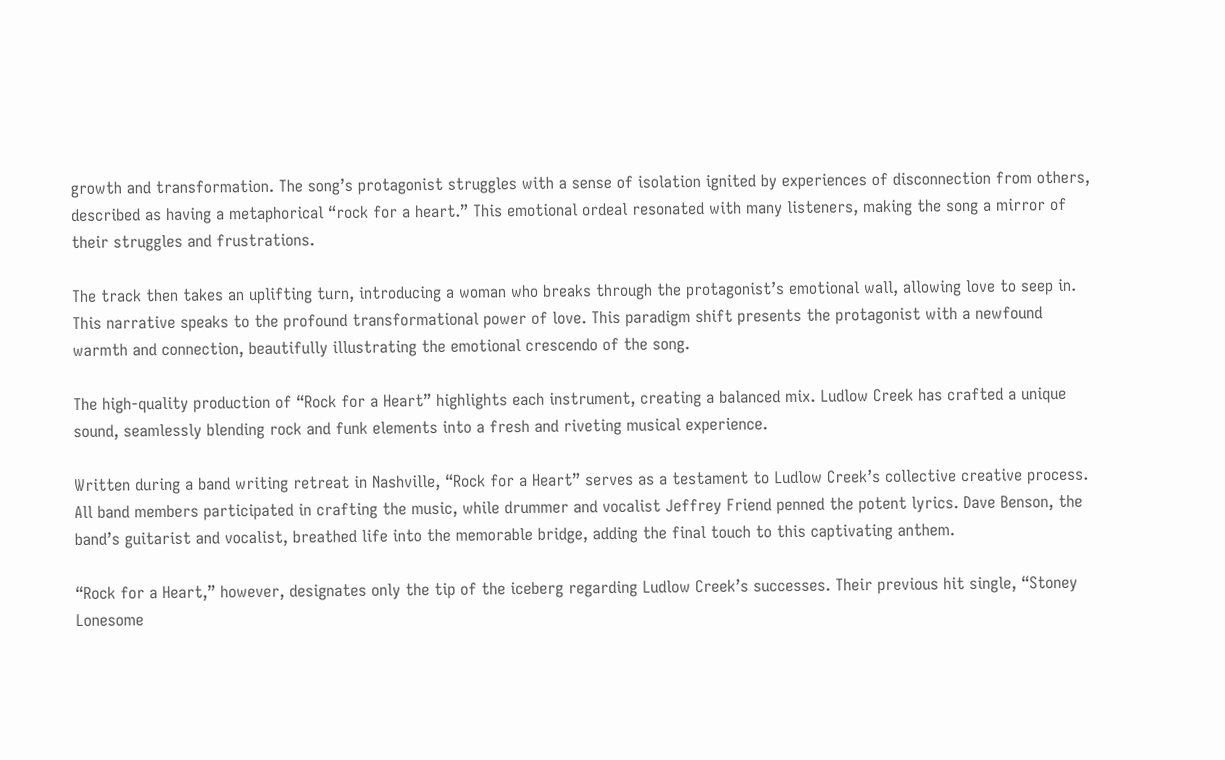growth and transformation. The song’s protagonist struggles with a sense of isolation ignited by experiences of disconnection from others, described as having a metaphorical “rock for a heart.” This emotional ordeal resonated with many listeners, making the song a mirror of their struggles and frustrations.

The track then takes an uplifting turn, introducing a woman who breaks through the protagonist’s emotional wall, allowing love to seep in. This narrative speaks to the profound transformational power of love. This paradigm shift presents the protagonist with a newfound warmth and connection, beautifully illustrating the emotional crescendo of the song.

The high-quality production of “Rock for a Heart” highlights each instrument, creating a balanced mix. Ludlow Creek has crafted a unique sound, seamlessly blending rock and funk elements into a fresh and riveting musical experience.

Written during a band writing retreat in Nashville, “Rock for a Heart” serves as a testament to Ludlow Creek’s collective creative process. All band members participated in crafting the music, while drummer and vocalist Jeffrey Friend penned the potent lyrics. Dave Benson, the band’s guitarist and vocalist, breathed life into the memorable bridge, adding the final touch to this captivating anthem.

“Rock for a Heart,” however, designates only the tip of the iceberg regarding Ludlow Creek’s successes. Their previous hit single, “Stoney Lonesome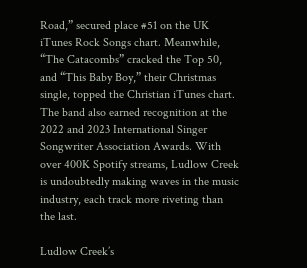Road,” secured place #51 on the UK iTunes Rock Songs chart. Meanwhile, “The Catacombs” cracked the Top 50, and “This Baby Boy,” their Christmas single, topped the Christian iTunes chart. The band also earned recognition at the 2022 and 2023 International Singer Songwriter Association Awards. With over 400K Spotify streams, Ludlow Creek is undoubtedly making waves in the music industry, each track more riveting than the last.

Ludlow Creek’s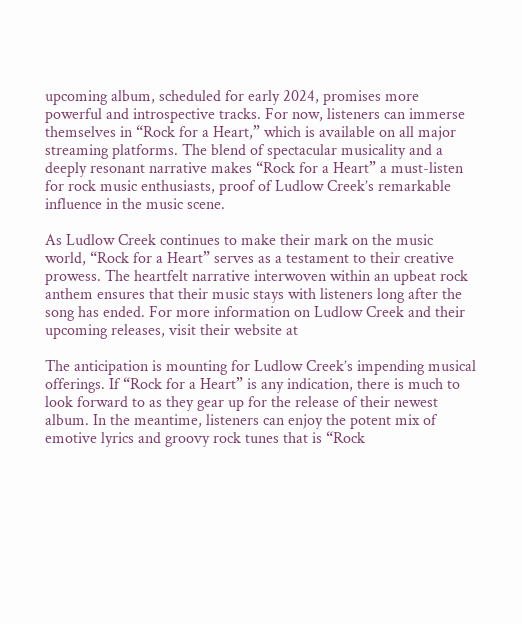upcoming album, scheduled for early 2024, promises more powerful and introspective tracks. For now, listeners can immerse themselves in “Rock for a Heart,” which is available on all major streaming platforms. The blend of spectacular musicality and a deeply resonant narrative makes “Rock for a Heart” a must-listen for rock music enthusiasts, proof of Ludlow Creek’s remarkable influence in the music scene.

As Ludlow Creek continues to make their mark on the music world, “Rock for a Heart” serves as a testament to their creative prowess. The heartfelt narrative interwoven within an upbeat rock anthem ensures that their music stays with listeners long after the song has ended. For more information on Ludlow Creek and their upcoming releases, visit their website at

The anticipation is mounting for Ludlow Creek’s impending musical offerings. If “Rock for a Heart” is any indication, there is much to look forward to as they gear up for the release of their newest album. In the meantime, listeners can enjoy the potent mix of emotive lyrics and groovy rock tunes that is “Rock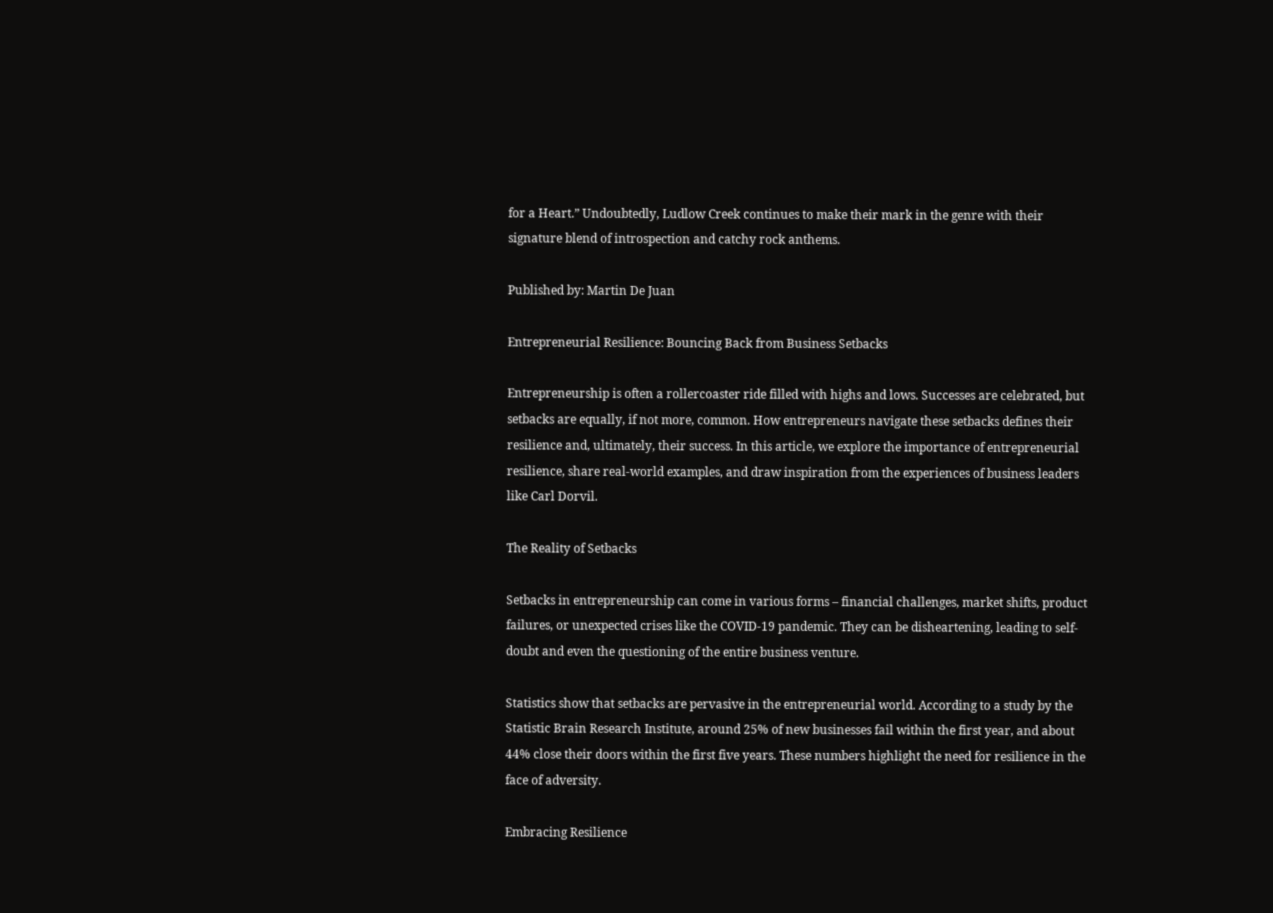for a Heart.” Undoubtedly, Ludlow Creek continues to make their mark in the genre with their signature blend of introspection and catchy rock anthems.

Published by: Martin De Juan

Entrepreneurial Resilience: Bouncing Back from Business Setbacks

Entrepreneurship is often a rollercoaster ride filled with highs and lows. Successes are celebrated, but setbacks are equally, if not more, common. How entrepreneurs navigate these setbacks defines their resilience and, ultimately, their success. In this article, we explore the importance of entrepreneurial resilience, share real-world examples, and draw inspiration from the experiences of business leaders like Carl Dorvil.

The Reality of Setbacks

Setbacks in entrepreneurship can come in various forms – financial challenges, market shifts, product failures, or unexpected crises like the COVID-19 pandemic. They can be disheartening, leading to self-doubt and even the questioning of the entire business venture.

Statistics show that setbacks are pervasive in the entrepreneurial world. According to a study by the Statistic Brain Research Institute, around 25% of new businesses fail within the first year, and about 44% close their doors within the first five years. These numbers highlight the need for resilience in the face of adversity.

Embracing Resilience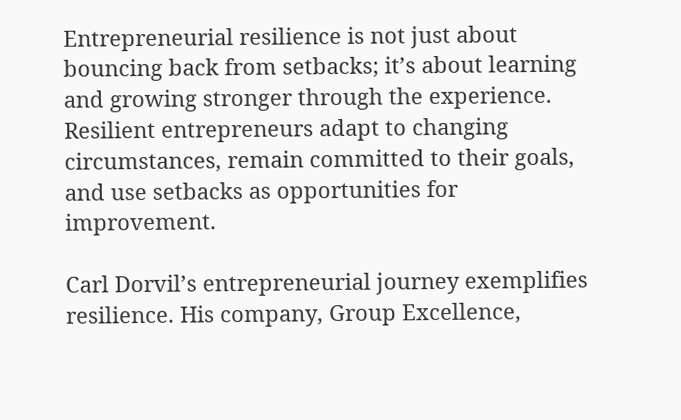Entrepreneurial resilience is not just about bouncing back from setbacks; it’s about learning and growing stronger through the experience. Resilient entrepreneurs adapt to changing circumstances, remain committed to their goals, and use setbacks as opportunities for improvement.

Carl Dorvil’s entrepreneurial journey exemplifies resilience. His company, Group Excellence,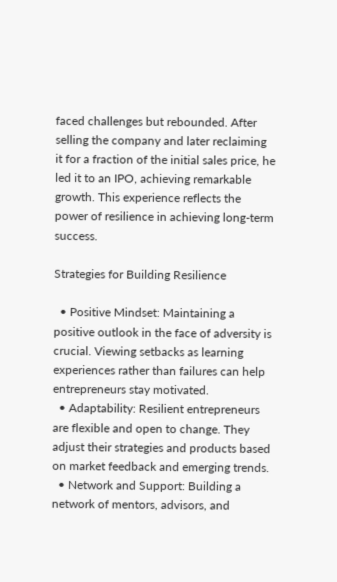faced challenges but rebounded. After selling the company and later reclaiming it for a fraction of the initial sales price, he led it to an IPO, achieving remarkable growth. This experience reflects the power of resilience in achieving long-term success.

Strategies for Building Resilience

  • Positive Mindset: Maintaining a positive outlook in the face of adversity is crucial. Viewing setbacks as learning experiences rather than failures can help entrepreneurs stay motivated.
  • Adaptability: Resilient entrepreneurs are flexible and open to change. They adjust their strategies and products based on market feedback and emerging trends.
  • Network and Support: Building a network of mentors, advisors, and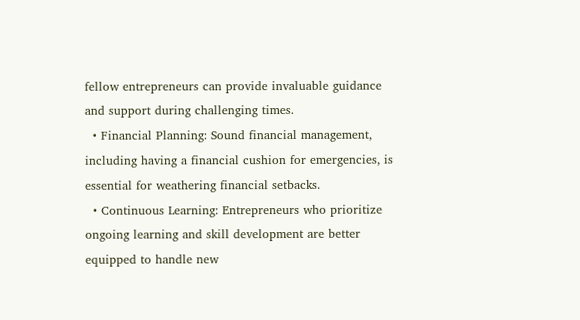fellow entrepreneurs can provide invaluable guidance and support during challenging times.
  • Financial Planning: Sound financial management, including having a financial cushion for emergencies, is essential for weathering financial setbacks.
  • Continuous Learning: Entrepreneurs who prioritize ongoing learning and skill development are better equipped to handle new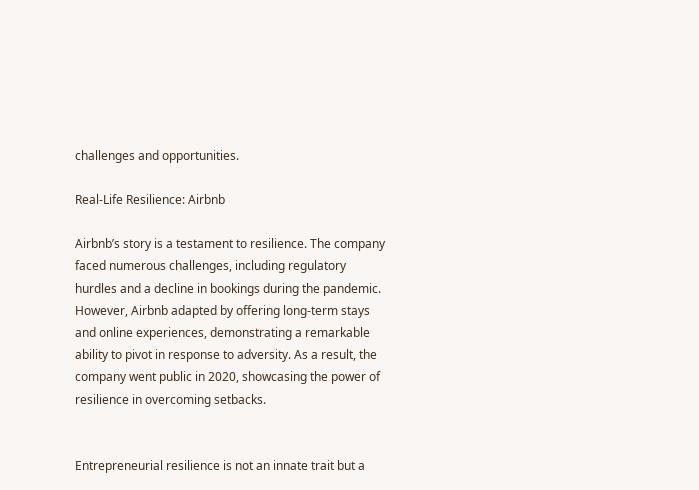challenges and opportunities.

Real-Life Resilience: Airbnb

Airbnb’s story is a testament to resilience. The company faced numerous challenges, including regulatory hurdles and a decline in bookings during the pandemic. However, Airbnb adapted by offering long-term stays and online experiences, demonstrating a remarkable ability to pivot in response to adversity. As a result, the company went public in 2020, showcasing the power of resilience in overcoming setbacks.


Entrepreneurial resilience is not an innate trait but a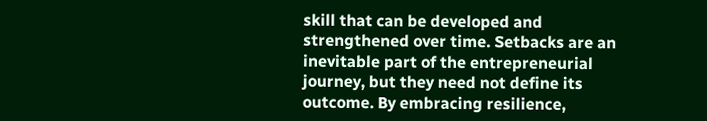skill that can be developed and strengthened over time. Setbacks are an inevitable part of the entrepreneurial journey, but they need not define its outcome. By embracing resilience,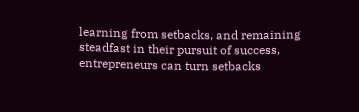learning from setbacks, and remaining steadfast in their pursuit of success, entrepreneurs can turn setbacks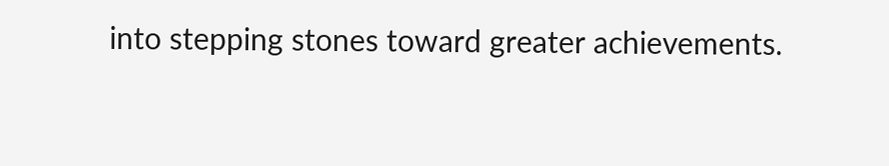into stepping stones toward greater achievements.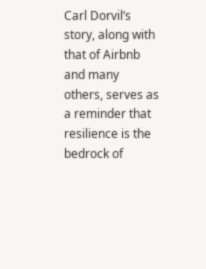Carl Dorvil’s story, along with that of Airbnb and many others, serves as a reminder that resilience is the bedrock of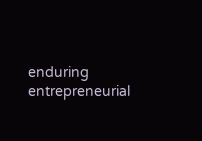enduring entrepreneurial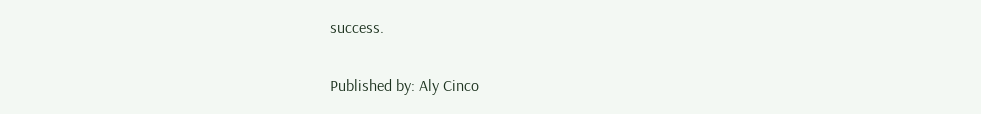success.

Published by: Aly Cinco